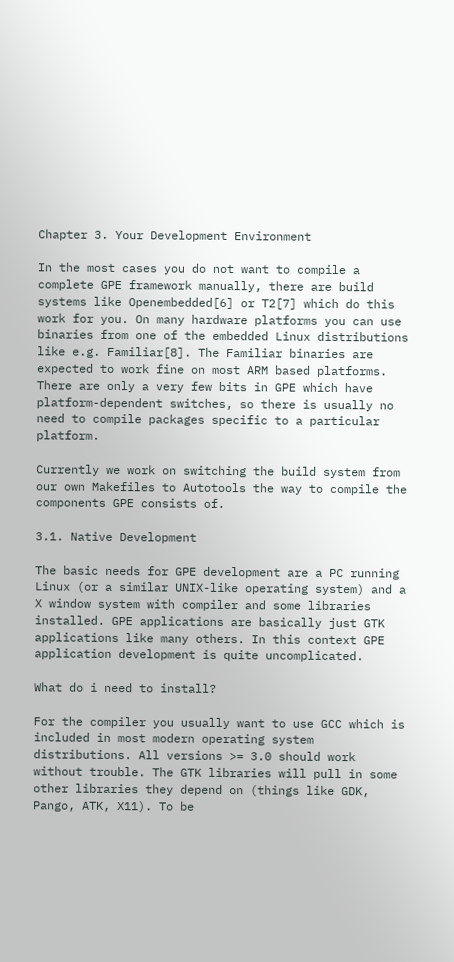Chapter 3. Your Development Environment

In the most cases you do not want to compile a complete GPE framework manually, there are build systems like Openembedded[6] or T2[7] which do this work for you. On many hardware platforms you can use binaries from one of the embedded Linux distributions like e.g. Familiar[8]. The Familiar binaries are expected to work fine on most ARM based platforms. There are only a very few bits in GPE which have platform-dependent switches, so there is usually no need to compile packages specific to a particular platform.

Currently we work on switching the build system from our own Makefiles to Autotools the way to compile the components GPE consists of.

3.1. Native Development

The basic needs for GPE development are a PC running Linux (or a similar UNIX-like operating system) and a X window system with compiler and some libraries installed. GPE applications are basically just GTK applications like many others. In this context GPE application development is quite uncomplicated.

What do i need to install?

For the compiler you usually want to use GCC which is included in most modern operating system distributions. All versions >= 3.0 should work without trouble. The GTK libraries will pull in some other libraries they depend on (things like GDK, Pango, ATK, X11). To be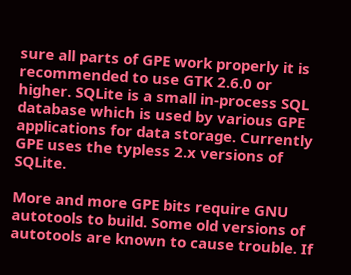sure all parts of GPE work properly it is recommended to use GTK 2.6.0 or higher. SQLite is a small in-process SQL database which is used by various GPE applications for data storage. Currently GPE uses the typless 2.x versions of SQLite.

More and more GPE bits require GNU autotools to build. Some old versions of autotools are known to cause trouble. If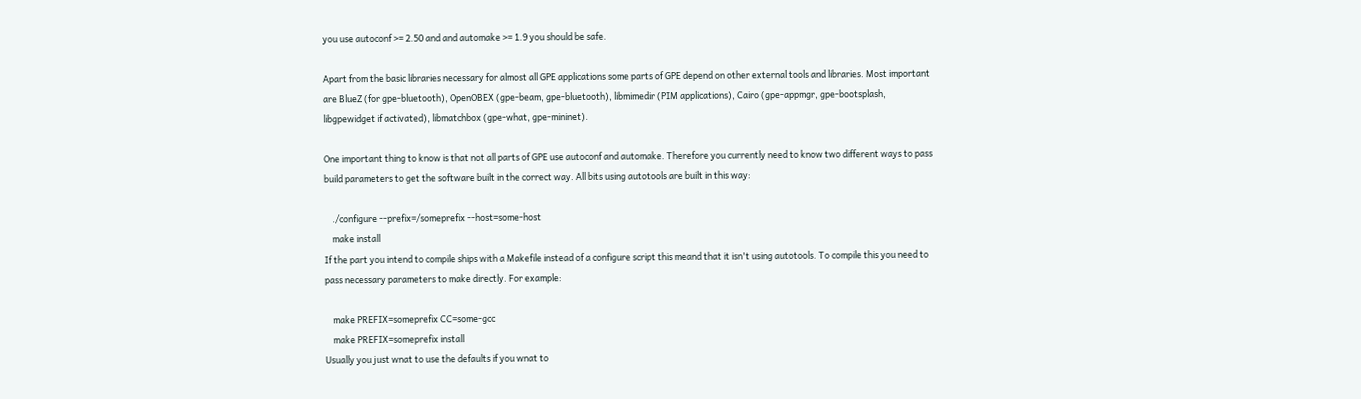you use autoconf >= 2.50 and and automake >= 1.9 you should be safe.

Apart from the basic libraries necessary for almost all GPE applications some parts of GPE depend on other external tools and libraries. Most important are BlueZ (for gpe-bluetooth), OpenOBEX (gpe-beam, gpe-bluetooth), libmimedir (PIM applications), Cairo (gpe-appmgr, gpe-bootsplash, libgpewidget if activated), libmatchbox (gpe-what, gpe-mininet).

One important thing to know is that not all parts of GPE use autoconf and automake. Therefore you currently need to know two different ways to pass build parameters to get the software built in the correct way. All bits using autotools are built in this way:

    ./configure --prefix=/someprefix --host=some-host
    make install
If the part you intend to compile ships with a Makefile instead of a configure script this meand that it isn't using autotools. To compile this you need to pass necessary parameters to make directly. For example:

    make PREFIX=someprefix CC=some-gcc
    make PREFIX=someprefix install
Usually you just wnat to use the defaults if you wnat to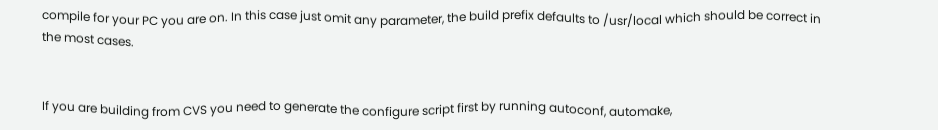compile for your PC you are on. In this case just omit any parameter, the build prefix defaults to /usr/local which should be correct in the most cases.


If you are building from CVS you need to generate the configure script first by running autoconf, automake,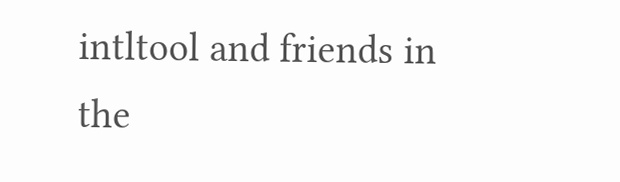intltool and friends in the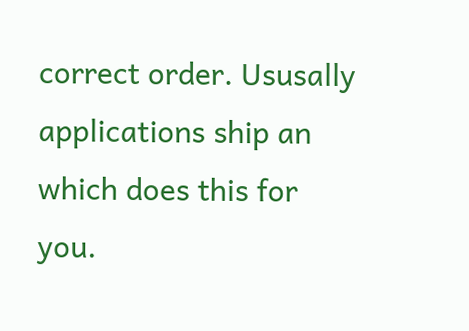correct order. Ususally applications ship an which does this for you.